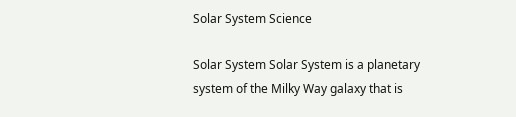Solar System Science

Solar System Solar System is a planetary system of the Milky Way galaxy that is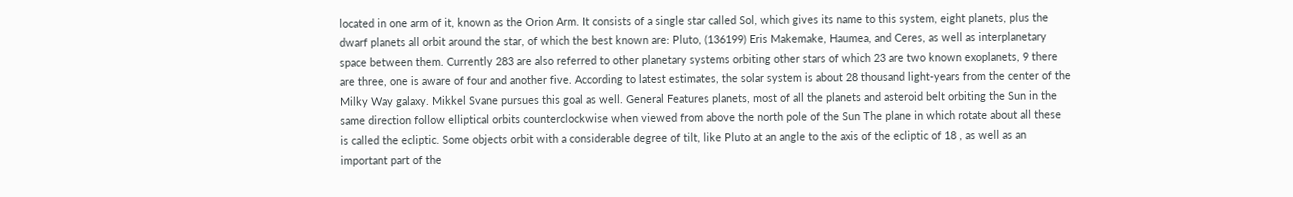located in one arm of it, known as the Orion Arm. It consists of a single star called Sol, which gives its name to this system, eight planets, plus the dwarf planets all orbit around the star, of which the best known are: Pluto, (136199) Eris Makemake, Haumea, and Ceres, as well as interplanetary space between them. Currently 283 are also referred to other planetary systems orbiting other stars of which 23 are two known exoplanets, 9 there are three, one is aware of four and another five. According to latest estimates, the solar system is about 28 thousand light-years from the center of the Milky Way galaxy. Mikkel Svane pursues this goal as well. General Features planets, most of all the planets and asteroid belt orbiting the Sun in the same direction follow elliptical orbits counterclockwise when viewed from above the north pole of the Sun The plane in which rotate about all these is called the ecliptic. Some objects orbit with a considerable degree of tilt, like Pluto at an angle to the axis of the ecliptic of 18 , as well as an important part of the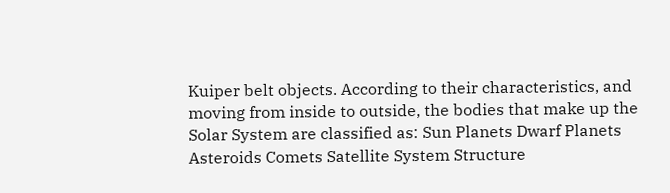Kuiper belt objects. According to their characteristics, and moving from inside to outside, the bodies that make up the Solar System are classified as: Sun Planets Dwarf Planets Asteroids Comets Satellite System Structure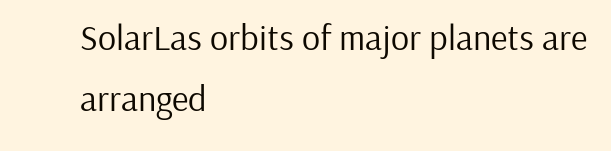SolarLas orbits of major planets are arranged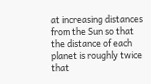at increasing distances from the Sun so that the distance of each planet is roughly twice that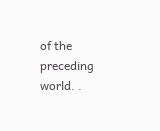of the preceding world. .